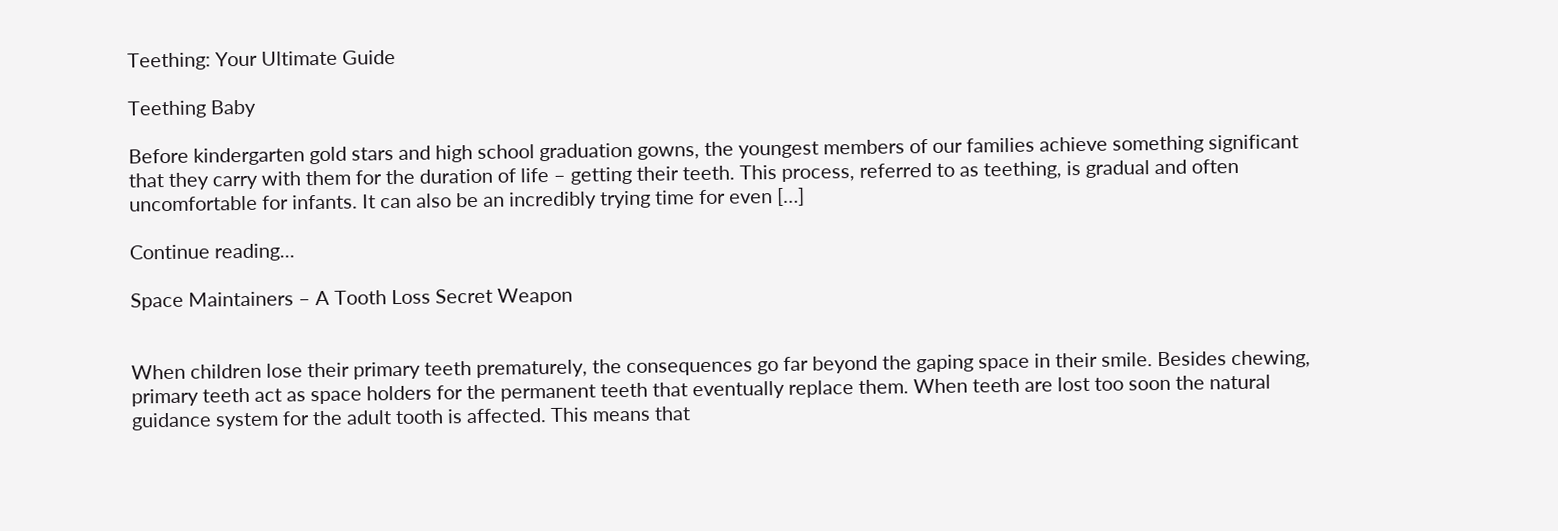Teething: Your Ultimate Guide

Teething Baby

Before kindergarten gold stars and high school graduation gowns, the youngest members of our families achieve something significant that they carry with them for the duration of life – getting their teeth. This process, referred to as teething, is gradual and often uncomfortable for infants. It can also be an incredibly trying time for even […]

Continue reading...

Space Maintainers – A Tooth Loss Secret Weapon


When children lose their primary teeth prematurely, the consequences go far beyond the gaping space in their smile. Besides chewing, primary teeth act as space holders for the permanent teeth that eventually replace them. When teeth are lost too soon the natural guidance system for the adult tooth is affected. This means that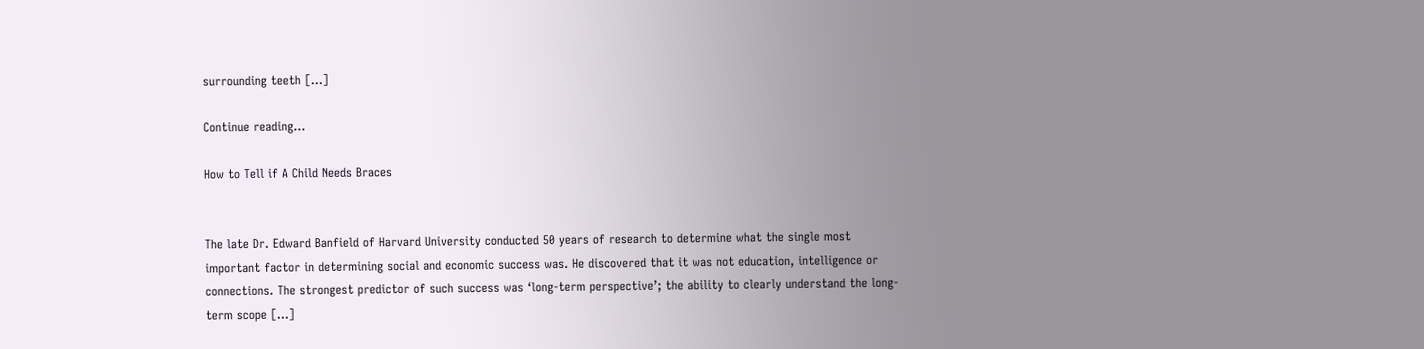surrounding teeth […]

Continue reading...

How to Tell if A Child Needs Braces


The late Dr. Edward Banfield of Harvard University conducted 50 years of research to determine what the single most important factor in determining social and economic success was. He discovered that it was not education, intelligence or connections. The strongest predictor of such success was ‘long-term perspective’; the ability to clearly understand the long-term scope […]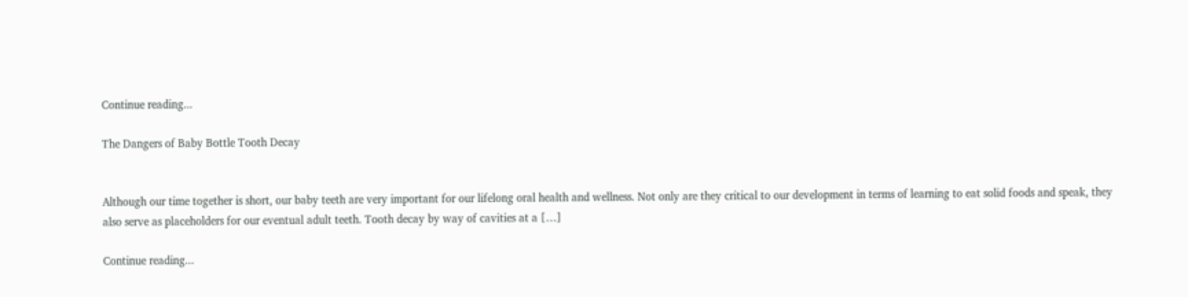Continue reading...

The Dangers of Baby Bottle Tooth Decay


Although our time together is short, our baby teeth are very important for our lifelong oral health and wellness. Not only are they critical to our development in terms of learning to eat solid foods and speak, they also serve as placeholders for our eventual adult teeth. Tooth decay by way of cavities at a […]

Continue reading...